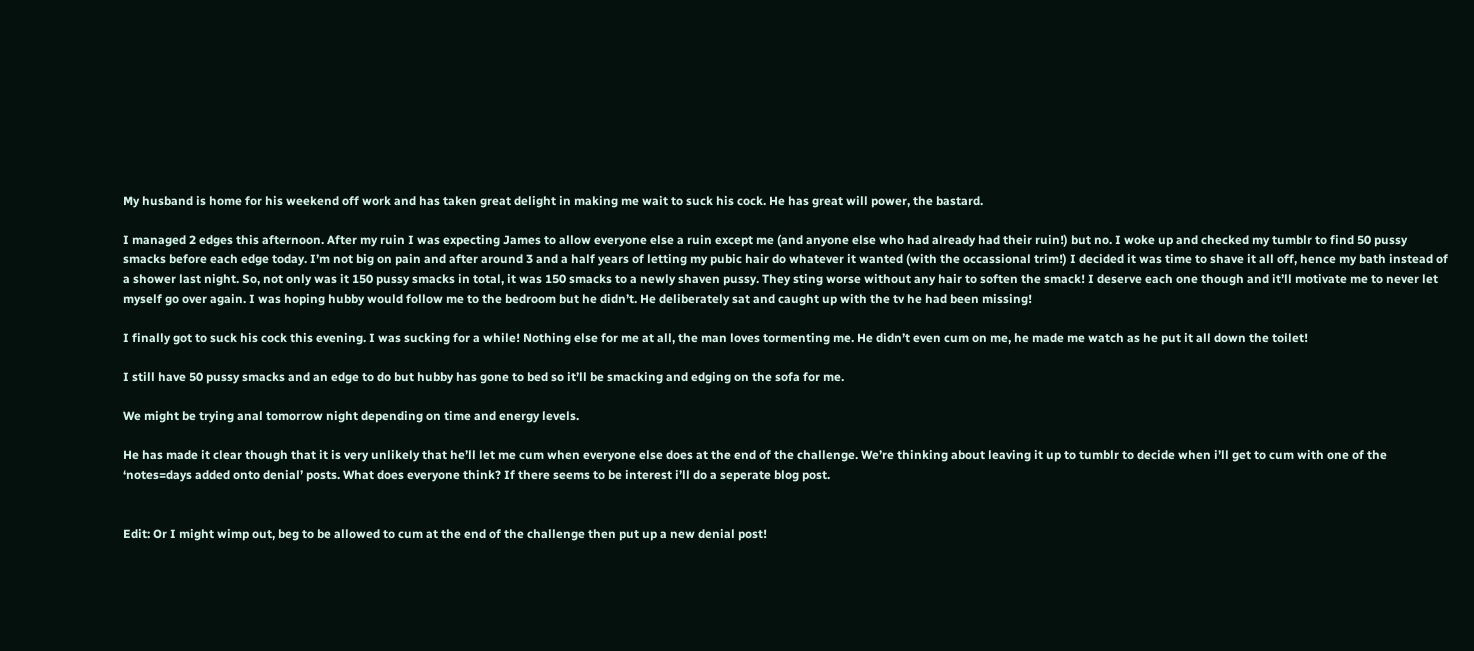My husband is home for his weekend off work and has taken great delight in making me wait to suck his cock. He has great will power, the bastard.

I managed 2 edges this afternoon. After my ruin I was expecting James to allow everyone else a ruin except me (and anyone else who had already had their ruin!) but no. I woke up and checked my tumblr to find 50 pussy smacks before each edge today. I’m not big on pain and after around 3 and a half years of letting my pubic hair do whatever it wanted (with the occassional trim!) I decided it was time to shave it all off, hence my bath instead of a shower last night. So, not only was it 150 pussy smacks in total, it was 150 smacks to a newly shaven pussy. They sting worse without any hair to soften the smack! I deserve each one though and it’ll motivate me to never let myself go over again. I was hoping hubby would follow me to the bedroom but he didn’t. He deliberately sat and caught up with the tv he had been missing!

I finally got to suck his cock this evening. I was sucking for a while! Nothing else for me at all, the man loves tormenting me. He didn’t even cum on me, he made me watch as he put it all down the toilet!

I still have 50 pussy smacks and an edge to do but hubby has gone to bed so it’ll be smacking and edging on the sofa for me.

We might be trying anal tomorrow night depending on time and energy levels.

He has made it clear though that it is very unlikely that he’ll let me cum when everyone else does at the end of the challenge. We’re thinking about leaving it up to tumblr to decide when i’ll get to cum with one of the ‘notes=days added onto denial’ posts. What does everyone think? If there seems to be interest i’ll do a seperate blog post.


Edit: Or I might wimp out, beg to be allowed to cum at the end of the challenge then put up a new denial post!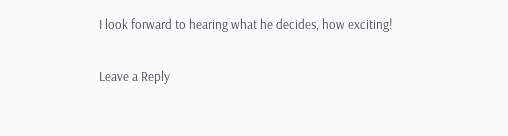I look forward to hearing what he decides, how exciting!

Leave a Reply